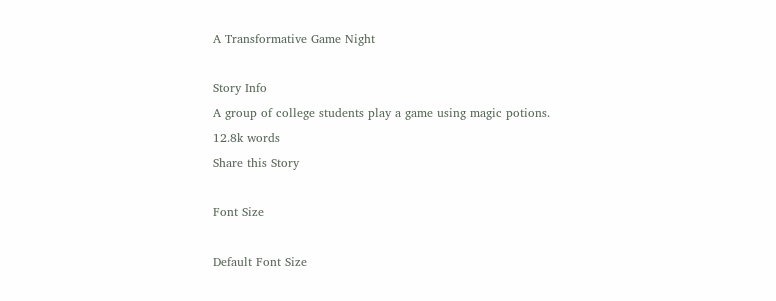A Transformative Game Night

Story Info
A group of college students play a game using magic potions.
12.8k words
Share this Story

Font Size

Default Font Size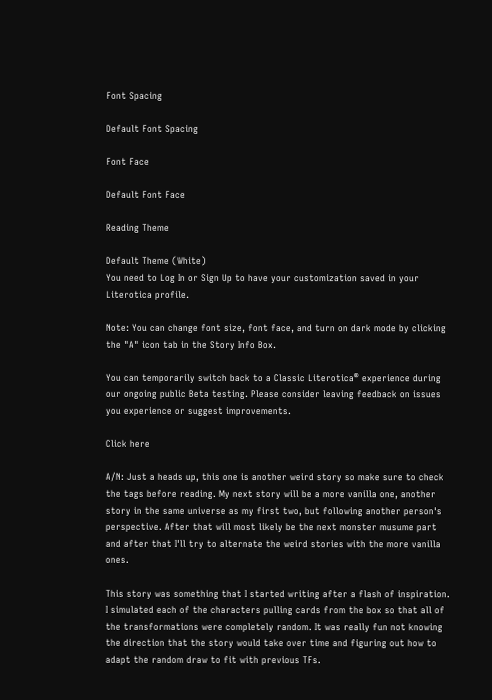Font Spacing

Default Font Spacing

Font Face

Default Font Face

Reading Theme

Default Theme (White)
You need to Log In or Sign Up to have your customization saved in your Literotica profile.

Note: You can change font size, font face, and turn on dark mode by clicking the "A" icon tab in the Story Info Box.

You can temporarily switch back to a Classic Literotica® experience during our ongoing public Beta testing. Please consider leaving feedback on issues you experience or suggest improvements.

Click here

A/N: Just a heads up, this one is another weird story so make sure to check the tags before reading. My next story will be a more vanilla one, another story in the same universe as my first two, but following another person's perspective. After that will most likely be the next monster musume part and after that I'll try to alternate the weird stories with the more vanilla ones.

This story was something that I started writing after a flash of inspiration. I simulated each of the characters pulling cards from the box so that all of the transformations were completely random. It was really fun not knowing the direction that the story would take over time and figuring out how to adapt the random draw to fit with previous TFs.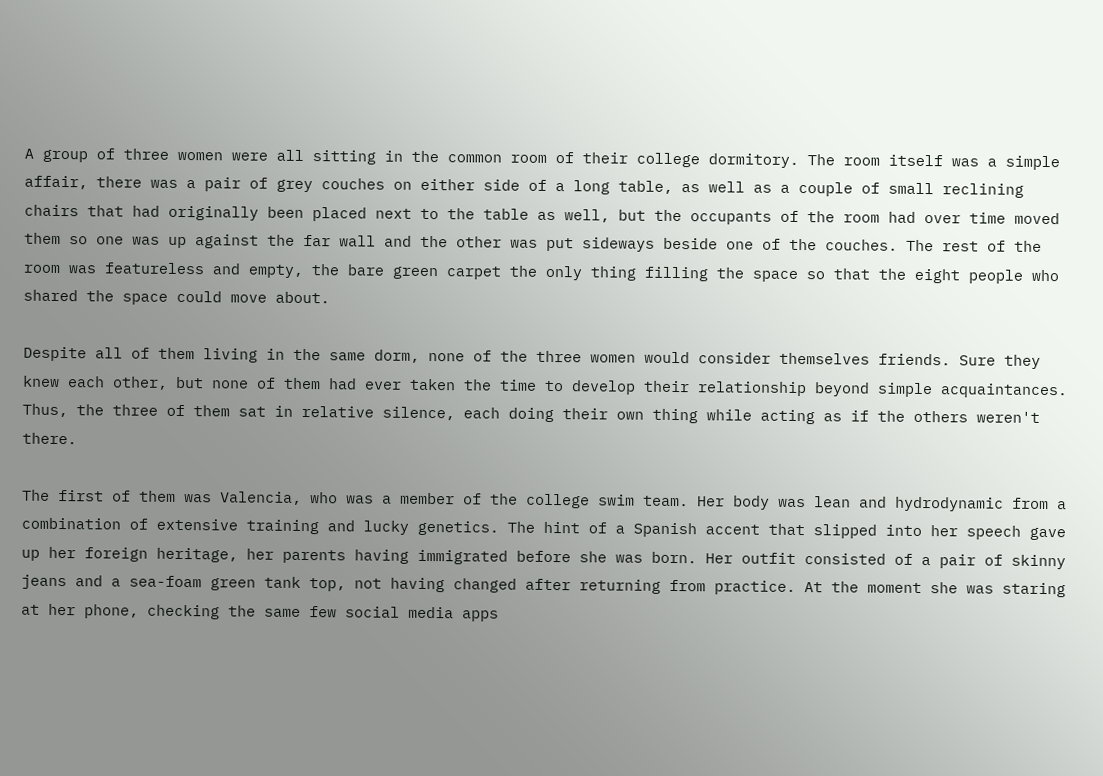A group of three women were all sitting in the common room of their college dormitory. The room itself was a simple affair, there was a pair of grey couches on either side of a long table, as well as a couple of small reclining chairs that had originally been placed next to the table as well, but the occupants of the room had over time moved them so one was up against the far wall and the other was put sideways beside one of the couches. The rest of the room was featureless and empty, the bare green carpet the only thing filling the space so that the eight people who shared the space could move about.

Despite all of them living in the same dorm, none of the three women would consider themselves friends. Sure they knew each other, but none of them had ever taken the time to develop their relationship beyond simple acquaintances. Thus, the three of them sat in relative silence, each doing their own thing while acting as if the others weren't there.

The first of them was Valencia, who was a member of the college swim team. Her body was lean and hydrodynamic from a combination of extensive training and lucky genetics. The hint of a Spanish accent that slipped into her speech gave up her foreign heritage, her parents having immigrated before she was born. Her outfit consisted of a pair of skinny jeans and a sea-foam green tank top, not having changed after returning from practice. At the moment she was staring at her phone, checking the same few social media apps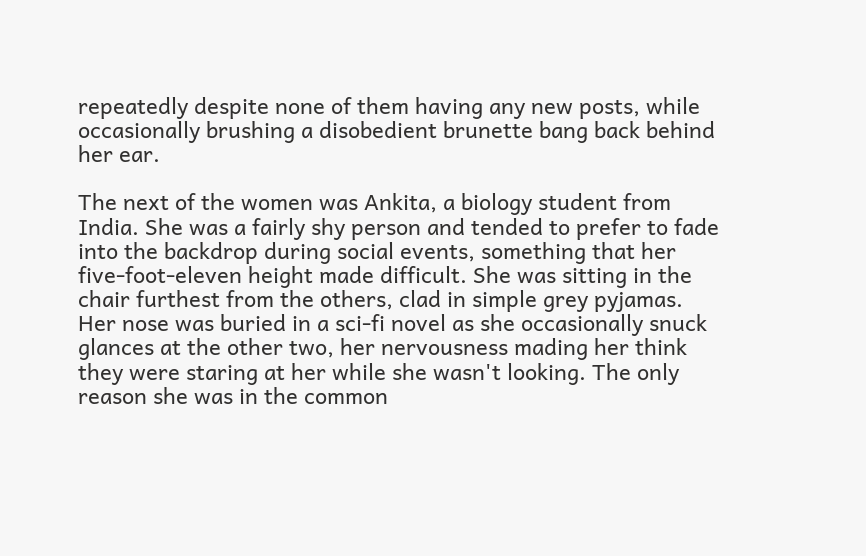repeatedly despite none of them having any new posts, while occasionally brushing a disobedient brunette bang back behind her ear.

The next of the women was Ankita, a biology student from India. She was a fairly shy person and tended to prefer to fade into the backdrop during social events, something that her five-foot-eleven height made difficult. She was sitting in the chair furthest from the others, clad in simple grey pyjamas. Her nose was buried in a sci-fi novel as she occasionally snuck glances at the other two, her nervousness mading her think they were staring at her while she wasn't looking. The only reason she was in the common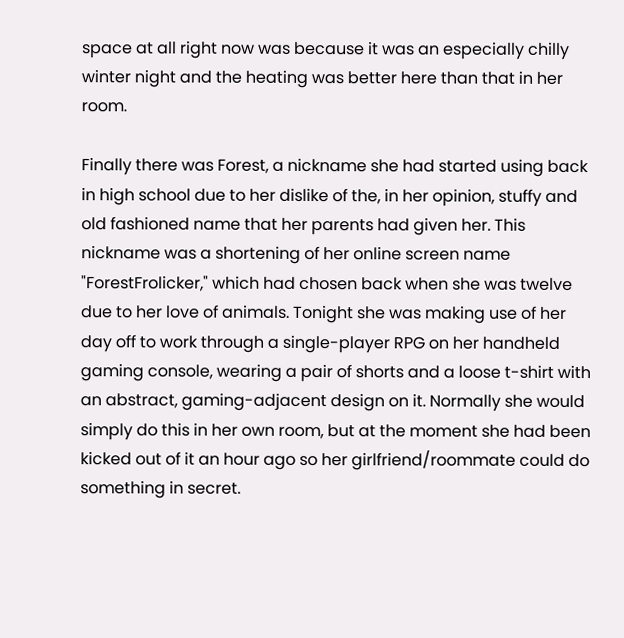space at all right now was because it was an especially chilly winter night and the heating was better here than that in her room.

Finally there was Forest, a nickname she had started using back in high school due to her dislike of the, in her opinion, stuffy and old fashioned name that her parents had given her. This nickname was a shortening of her online screen name "ForestFrolicker," which had chosen back when she was twelve due to her love of animals. Tonight she was making use of her day off to work through a single-player RPG on her handheld gaming console, wearing a pair of shorts and a loose t-shirt with an abstract, gaming-adjacent design on it. Normally she would simply do this in her own room, but at the moment she had been kicked out of it an hour ago so her girlfriend/roommate could do something in secret.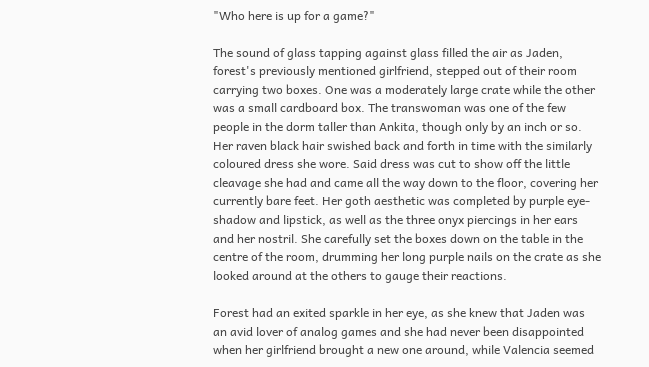"Who here is up for a game?"

The sound of glass tapping against glass filled the air as Jaden, forest's previously mentioned girlfriend, stepped out of their room carrying two boxes. One was a moderately large crate while the other was a small cardboard box. The transwoman was one of the few people in the dorm taller than Ankita, though only by an inch or so. Her raven black hair swished back and forth in time with the similarly coloured dress she wore. Said dress was cut to show off the little cleavage she had and came all the way down to the floor, covering her currently bare feet. Her goth aesthetic was completed by purple eye-shadow and lipstick, as well as the three onyx piercings in her ears and her nostril. She carefully set the boxes down on the table in the centre of the room, drumming her long purple nails on the crate as she looked around at the others to gauge their reactions.

Forest had an exited sparkle in her eye, as she knew that Jaden was an avid lover of analog games and she had never been disappointed when her girlfriend brought a new one around, while Valencia seemed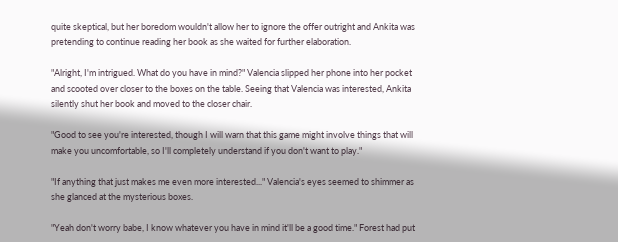quite skeptical, but her boredom wouldn't allow her to ignore the offer outright and Ankita was pretending to continue reading her book as she waited for further elaboration.

"Alright, I'm intrigued. What do you have in mind?" Valencia slipped her phone into her pocket and scooted over closer to the boxes on the table. Seeing that Valencia was interested, Ankita silently shut her book and moved to the closer chair.

"Good to see you're interested, though I will warn that this game might involve things that will make you uncomfortable, so I'll completely understand if you don't want to play."

"If anything that just makes me even more interested..." Valencia's eyes seemed to shimmer as she glanced at the mysterious boxes.

"Yeah don't worry babe, I know whatever you have in mind it'll be a good time." Forest had put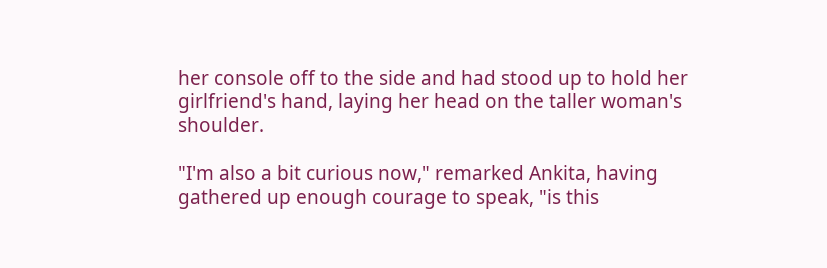her console off to the side and had stood up to hold her girlfriend's hand, laying her head on the taller woman's shoulder.

"I'm also a bit curious now," remarked Ankita, having gathered up enough courage to speak, "is this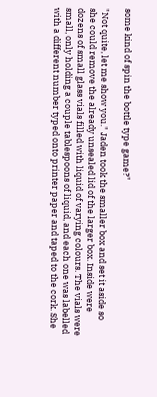some kind of spin the bottle type game?"

"Not quite, let me show you." Jaden took the smaller box and set it aside so she could remove the already unsealed lid of the larger box. Inside were dozens of small glass vials filled with liquid of varying colours. The vials were small, only holding a couple tablespoons of liquid, and each one was labelled with a different number typed onto printer paper and taped to the cork. She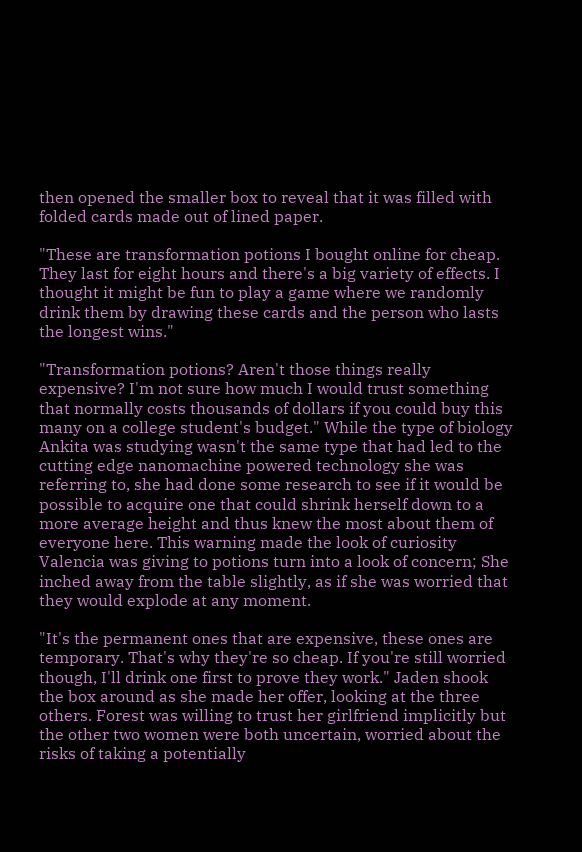then opened the smaller box to reveal that it was filled with folded cards made out of lined paper.

"These are transformation potions I bought online for cheap. They last for eight hours and there's a big variety of effects. I thought it might be fun to play a game where we randomly drink them by drawing these cards and the person who lasts the longest wins."

"Transformation potions? Aren't those things really expensive? I'm not sure how much I would trust something that normally costs thousands of dollars if you could buy this many on a college student's budget." While the type of biology Ankita was studying wasn't the same type that had led to the cutting edge nanomachine powered technology she was referring to, she had done some research to see if it would be possible to acquire one that could shrink herself down to a more average height and thus knew the most about them of everyone here. This warning made the look of curiosity Valencia was giving to potions turn into a look of concern; She inched away from the table slightly, as if she was worried that they would explode at any moment.

"It's the permanent ones that are expensive, these ones are temporary. That's why they're so cheap. If you're still worried though, I'll drink one first to prove they work." Jaden shook the box around as she made her offer, looking at the three others. Forest was willing to trust her girlfriend implicitly but the other two women were both uncertain, worried about the risks of taking a potentially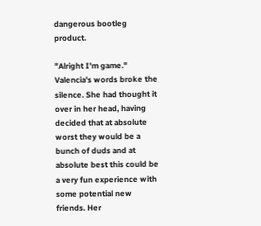dangerous bootleg product.

"Alright I'm game." Valencia's words broke the silence. She had thought it over in her head, having decided that at absolute worst they would be a bunch of duds and at absolute best this could be a very fun experience with some potential new friends. Her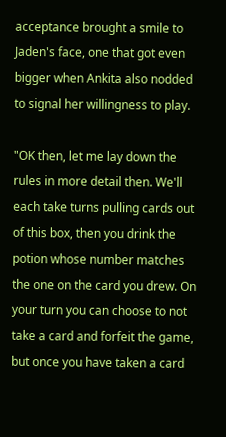acceptance brought a smile to Jaden's face, one that got even bigger when Ankita also nodded to signal her willingness to play.

"OK then, let me lay down the rules in more detail then. We'll each take turns pulling cards out of this box, then you drink the potion whose number matches the one on the card you drew. On your turn you can choose to not take a card and forfeit the game, but once you have taken a card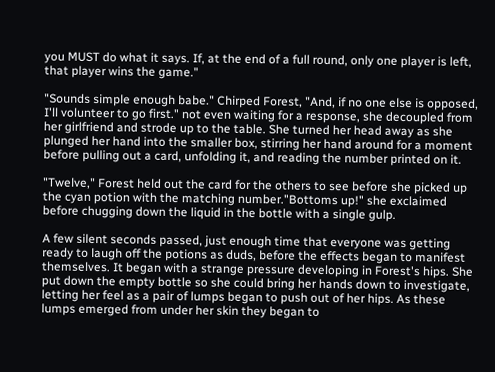you MUST do what it says. If, at the end of a full round, only one player is left, that player wins the game."

"Sounds simple enough babe." Chirped Forest, "And, if no one else is opposed, I'll volunteer to go first." not even waiting for a response, she decoupled from her girlfriend and strode up to the table. She turned her head away as she plunged her hand into the smaller box, stirring her hand around for a moment before pulling out a card, unfolding it, and reading the number printed on it.

"Twelve," Forest held out the card for the others to see before she picked up the cyan potion with the matching number."Bottoms up!" she exclaimed before chugging down the liquid in the bottle with a single gulp.

A few silent seconds passed, just enough time that everyone was getting ready to laugh off the potions as duds, before the effects began to manifest themselves. It began with a strange pressure developing in Forest's hips. She put down the empty bottle so she could bring her hands down to investigate, letting her feel as a pair of lumps began to push out of her hips. As these lumps emerged from under her skin they began to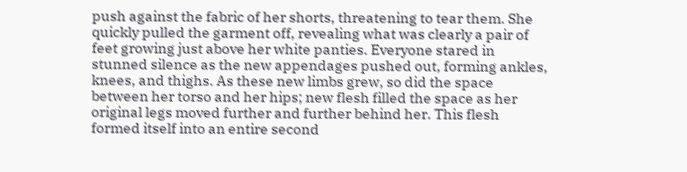push against the fabric of her shorts, threatening to tear them. She quickly pulled the garment off, revealing what was clearly a pair of feet growing just above her white panties. Everyone stared in stunned silence as the new appendages pushed out, forming ankles, knees, and thighs. As these new limbs grew, so did the space between her torso and her hips; new flesh filled the space as her original legs moved further and further behind her. This flesh formed itself into an entire second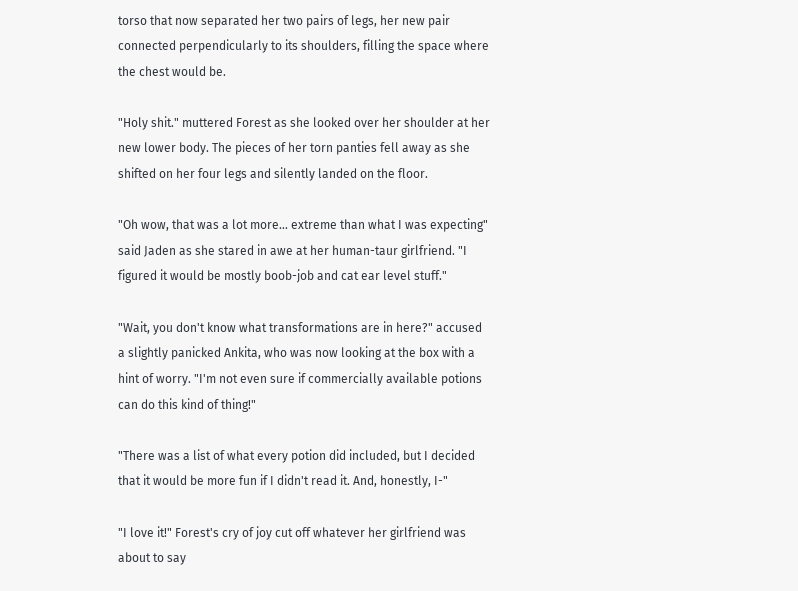torso that now separated her two pairs of legs, her new pair connected perpendicularly to its shoulders, filling the space where the chest would be.

"Holy shit." muttered Forest as she looked over her shoulder at her new lower body. The pieces of her torn panties fell away as she shifted on her four legs and silently landed on the floor.

"Oh wow, that was a lot more... extreme than what I was expecting" said Jaden as she stared in awe at her human-taur girlfriend. "I figured it would be mostly boob-job and cat ear level stuff."

"Wait, you don't know what transformations are in here?" accused a slightly panicked Ankita, who was now looking at the box with a hint of worry. "I'm not even sure if commercially available potions can do this kind of thing!"

"There was a list of what every potion did included, but I decided that it would be more fun if I didn't read it. And, honestly, I-"

"I love it!" Forest's cry of joy cut off whatever her girlfriend was about to say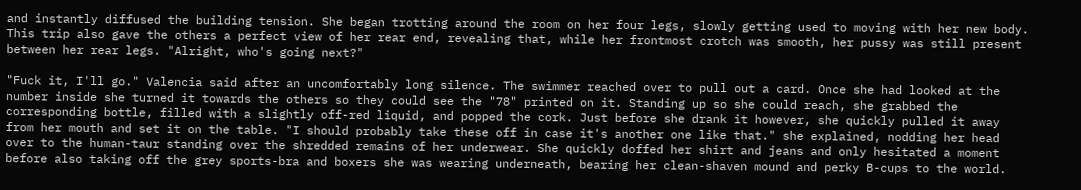and instantly diffused the building tension. She began trotting around the room on her four legs, slowly getting used to moving with her new body. This trip also gave the others a perfect view of her rear end, revealing that, while her frontmost crotch was smooth, her pussy was still present between her rear legs. "Alright, who's going next?"

"Fuck it, I'll go." Valencia said after an uncomfortably long silence. The swimmer reached over to pull out a card. Once she had looked at the number inside she turned it towards the others so they could see the "78" printed on it. Standing up so she could reach, she grabbed the corresponding bottle, filled with a slightly off-red liquid, and popped the cork. Just before she drank it however, she quickly pulled it away from her mouth and set it on the table. "I should probably take these off in case it's another one like that." she explained, nodding her head over to the human-taur standing over the shredded remains of her underwear. She quickly doffed her shirt and jeans and only hesitated a moment before also taking off the grey sports-bra and boxers she was wearing underneath, bearing her clean-shaven mound and perky B-cups to the world.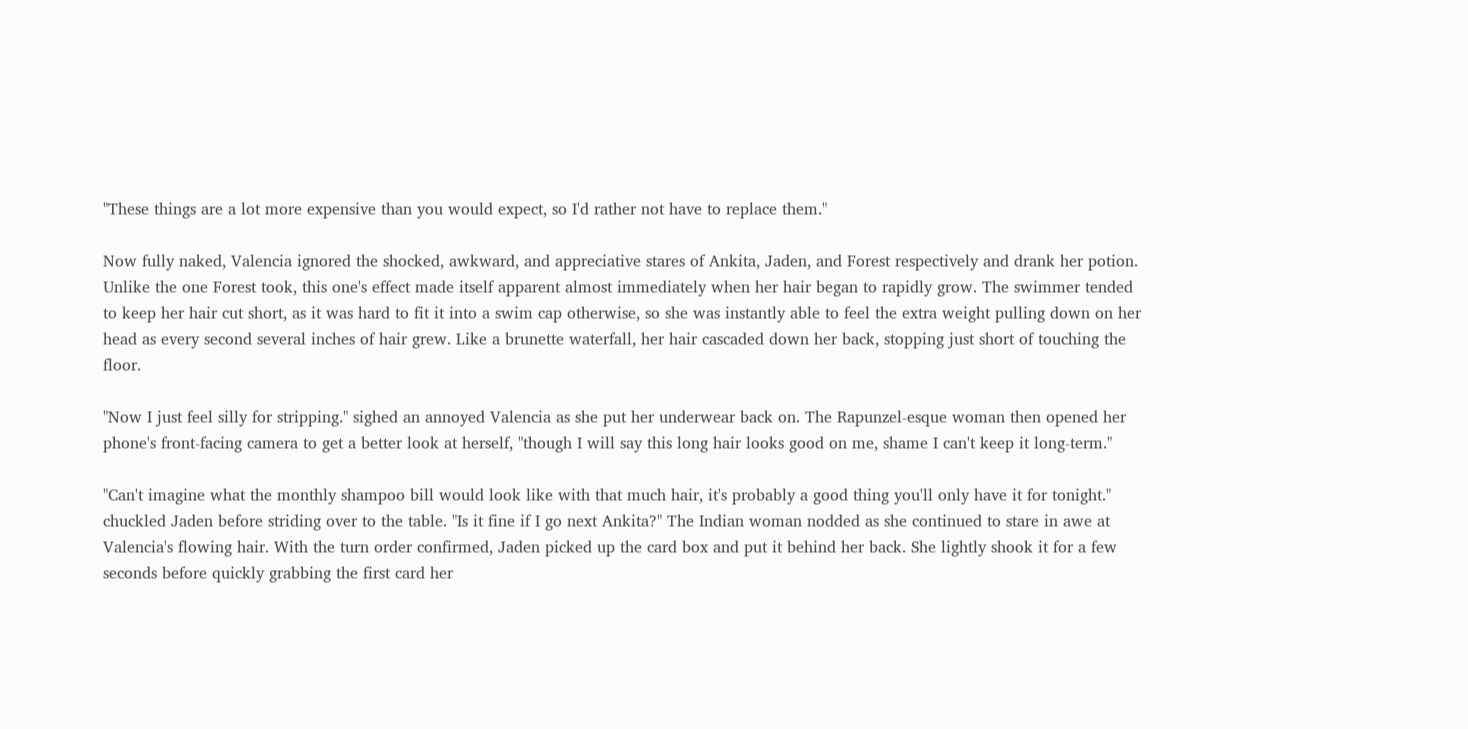"These things are a lot more expensive than you would expect, so I'd rather not have to replace them."

Now fully naked, Valencia ignored the shocked, awkward, and appreciative stares of Ankita, Jaden, and Forest respectively and drank her potion. Unlike the one Forest took, this one's effect made itself apparent almost immediately when her hair began to rapidly grow. The swimmer tended to keep her hair cut short, as it was hard to fit it into a swim cap otherwise, so she was instantly able to feel the extra weight pulling down on her head as every second several inches of hair grew. Like a brunette waterfall, her hair cascaded down her back, stopping just short of touching the floor.

"Now I just feel silly for stripping." sighed an annoyed Valencia as she put her underwear back on. The Rapunzel-esque woman then opened her phone's front-facing camera to get a better look at herself, "though I will say this long hair looks good on me, shame I can't keep it long-term."

"Can't imagine what the monthly shampoo bill would look like with that much hair, it's probably a good thing you'll only have it for tonight." chuckled Jaden before striding over to the table. "Is it fine if I go next Ankita?" The Indian woman nodded as she continued to stare in awe at Valencia's flowing hair. With the turn order confirmed, Jaden picked up the card box and put it behind her back. She lightly shook it for a few seconds before quickly grabbing the first card her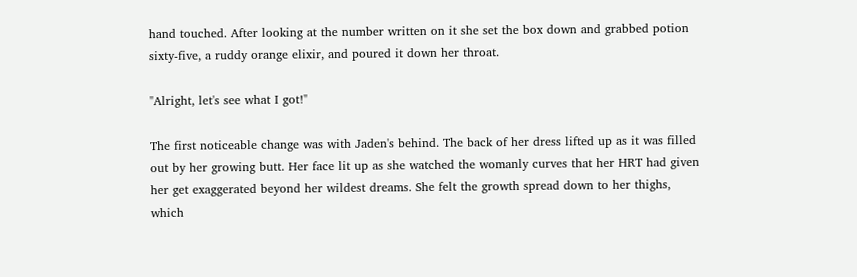hand touched. After looking at the number written on it she set the box down and grabbed potion sixty-five, a ruddy orange elixir, and poured it down her throat.

"Alright, let's see what I got!"

The first noticeable change was with Jaden's behind. The back of her dress lifted up as it was filled out by her growing butt. Her face lit up as she watched the womanly curves that her HRT had given her get exaggerated beyond her wildest dreams. She felt the growth spread down to her thighs, which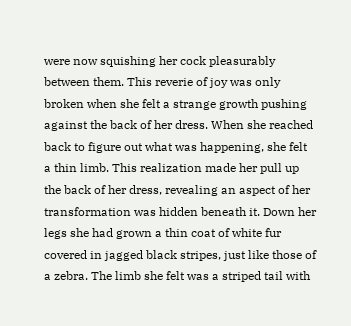were now squishing her cock pleasurably between them. This reverie of joy was only broken when she felt a strange growth pushing against the back of her dress. When she reached back to figure out what was happening, she felt a thin limb. This realization made her pull up the back of her dress, revealing an aspect of her transformation was hidden beneath it. Down her legs she had grown a thin coat of white fur covered in jagged black stripes, just like those of a zebra. The limb she felt was a striped tail with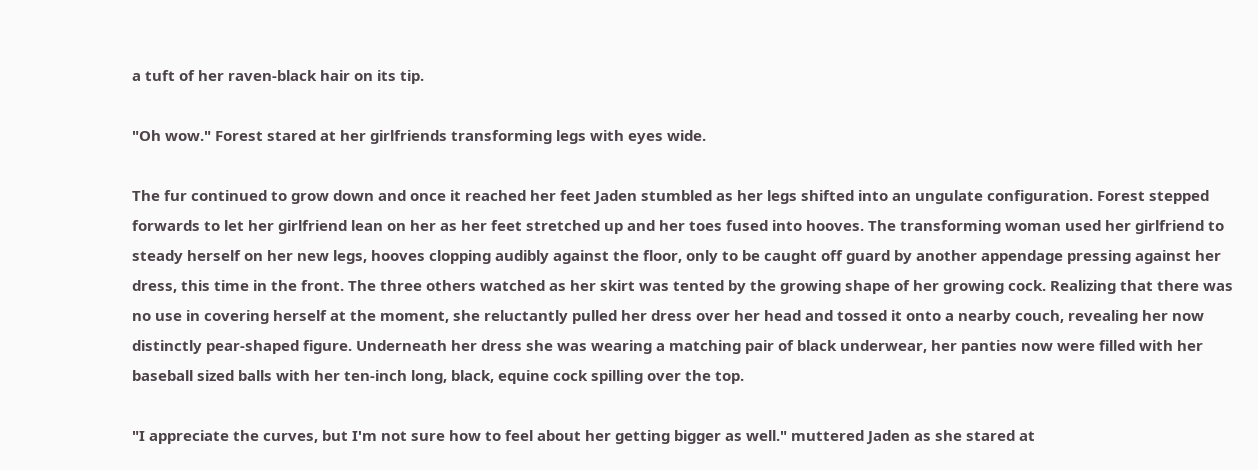a tuft of her raven-black hair on its tip.

"Oh wow." Forest stared at her girlfriends transforming legs with eyes wide.

The fur continued to grow down and once it reached her feet Jaden stumbled as her legs shifted into an ungulate configuration. Forest stepped forwards to let her girlfriend lean on her as her feet stretched up and her toes fused into hooves. The transforming woman used her girlfriend to steady herself on her new legs, hooves clopping audibly against the floor, only to be caught off guard by another appendage pressing against her dress, this time in the front. The three others watched as her skirt was tented by the growing shape of her growing cock. Realizing that there was no use in covering herself at the moment, she reluctantly pulled her dress over her head and tossed it onto a nearby couch, revealing her now distinctly pear-shaped figure. Underneath her dress she was wearing a matching pair of black underwear, her panties now were filled with her baseball sized balls with her ten-inch long, black, equine cock spilling over the top.

"I appreciate the curves, but I'm not sure how to feel about her getting bigger as well." muttered Jaden as she stared at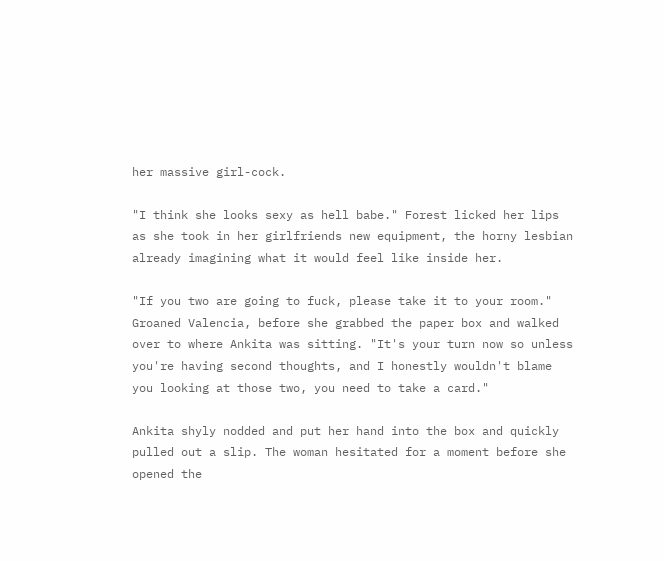her massive girl-cock.

"I think she looks sexy as hell babe." Forest licked her lips as she took in her girlfriends new equipment, the horny lesbian already imagining what it would feel like inside her.

"If you two are going to fuck, please take it to your room." Groaned Valencia, before she grabbed the paper box and walked over to where Ankita was sitting. "It's your turn now so unless you're having second thoughts, and I honestly wouldn't blame you looking at those two, you need to take a card."

Ankita shyly nodded and put her hand into the box and quickly pulled out a slip. The woman hesitated for a moment before she opened the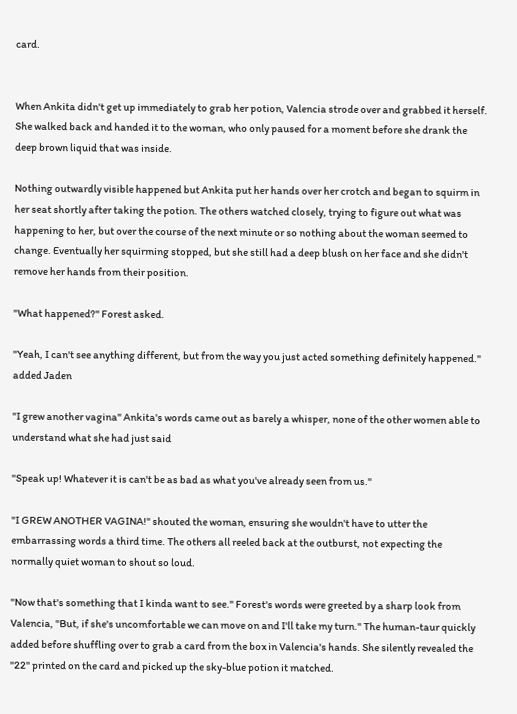card.


When Ankita didn't get up immediately to grab her potion, Valencia strode over and grabbed it herself. She walked back and handed it to the woman, who only paused for a moment before she drank the deep brown liquid that was inside.

Nothing outwardly visible happened but Ankita put her hands over her crotch and began to squirm in her seat shortly after taking the potion. The others watched closely, trying to figure out what was happening to her, but over the course of the next minute or so nothing about the woman seemed to change. Eventually her squirming stopped, but she still had a deep blush on her face and she didn't remove her hands from their position.

"What happened?" Forest asked.

"Yeah, I can't see anything different, but from the way you just acted something definitely happened." added Jaden

"I grew another vagina" Ankita's words came out as barely a whisper, none of the other women able to understand what she had just said

"Speak up! Whatever it is can't be as bad as what you've already seen from us."

"I GREW ANOTHER VAGINA!" shouted the woman, ensuring she wouldn't have to utter the embarrassing words a third time. The others all reeled back at the outburst, not expecting the normally quiet woman to shout so loud.

"Now that's something that I kinda want to see." Forest's words were greeted by a sharp look from Valencia, "But, if she's uncomfortable we can move on and I'll take my turn." The human-taur quickly added before shuffling over to grab a card from the box in Valencia's hands. She silently revealed the "22" printed on the card and picked up the sky-blue potion it matched.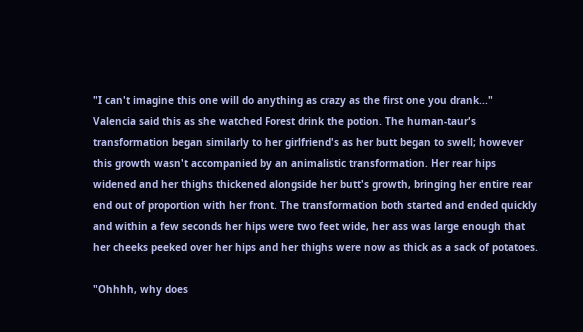"I can't imagine this one will do anything as crazy as the first one you drank..." Valencia said this as she watched Forest drink the potion. The human-taur's transformation began similarly to her girlfriend's as her butt began to swell; however this growth wasn't accompanied by an animalistic transformation. Her rear hips widened and her thighs thickened alongside her butt's growth, bringing her entire rear end out of proportion with her front. The transformation both started and ended quickly and within a few seconds her hips were two feet wide, her ass was large enough that her cheeks peeked over her hips and her thighs were now as thick as a sack of potatoes.

"Ohhhh, why does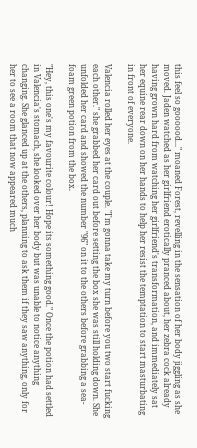this feel so goooood..." moaned Forest, revelling in the sensation of her body jiggling as she moved. Jaden watched as her girlfriend erotically pranced about, her zebra cock already having grown hard from watching her girlfriend's transformation, and immediately sat her equine rear down on her hands to help her resist the temptation to start masturbating in front of everyone.

Valencia rolled her eyes at the couple. "I'm gonna take my turn before you two start fucking each other." she grabbed her card out before setting the box she was still holding down. She unfolded her card and showed the number "96" on it to the others before grabbing a sea-foam green potion from the box.

"Hey, this one's my favourite colour! Hope its something good." Once the potion had settled in Valencia's stomach, she looked over her body but was unable to notice anything changing. She glanced up at the others, planning to ask them if they saw anything, only for her to see a room that now appeared much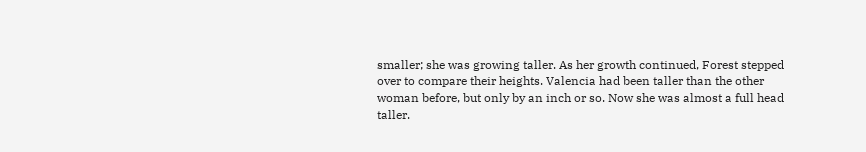smaller; she was growing taller. As her growth continued, Forest stepped over to compare their heights. Valencia had been taller than the other woman before, but only by an inch or so. Now she was almost a full head taller.